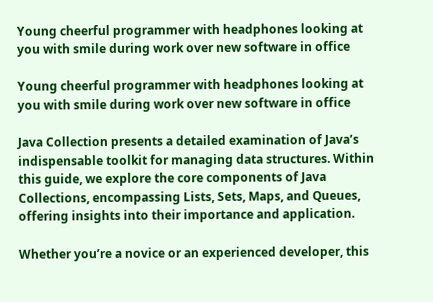Young cheerful programmer with headphones looking at you with smile during work over new software in office

Young cheerful programmer with headphones looking at you with smile during work over new software in office

Java Collection presents a detailed examination of Java’s indispensable toolkit for managing data structures. Within this guide, we explore the core components of Java Collections, encompassing Lists, Sets, Maps, and Queues, offering insights into their importance and application.

Whether you’re a novice or an experienced developer, this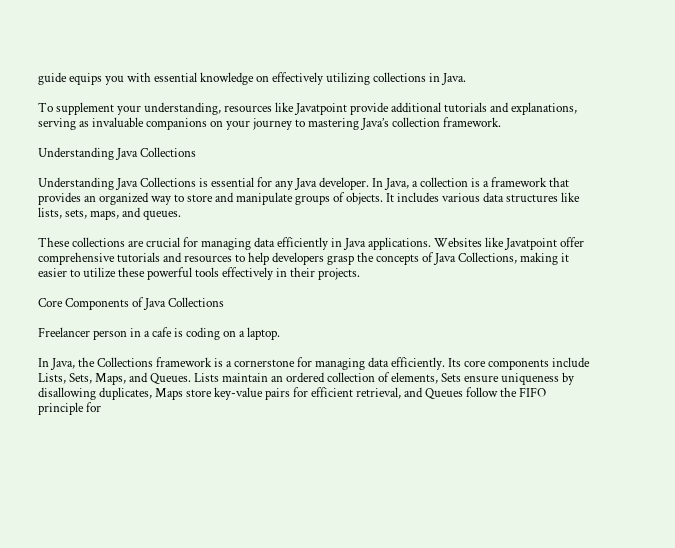guide equips you with essential knowledge on effectively utilizing collections in Java.

To supplement your understanding, resources like Javatpoint provide additional tutorials and explanations, serving as invaluable companions on your journey to mastering Java’s collection framework.

Understanding Java Collections

Understanding Java Collections is essential for any Java developer. In Java, a collection is a framework that provides an organized way to store and manipulate groups of objects. It includes various data structures like lists, sets, maps, and queues.

These collections are crucial for managing data efficiently in Java applications. Websites like Javatpoint offer comprehensive tutorials and resources to help developers grasp the concepts of Java Collections, making it easier to utilize these powerful tools effectively in their projects.

Core Components of Java Collections

Freelancer person in a cafe is coding on a laptop.

In Java, the Collections framework is a cornerstone for managing data efficiently. Its core components include Lists, Sets, Maps, and Queues. Lists maintain an ordered collection of elements, Sets ensure uniqueness by disallowing duplicates, Maps store key-value pairs for efficient retrieval, and Queues follow the FIFO principle for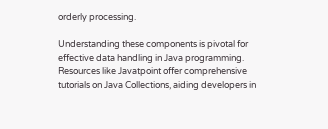orderly processing.

Understanding these components is pivotal for effective data handling in Java programming. Resources like Javatpoint offer comprehensive tutorials on Java Collections, aiding developers in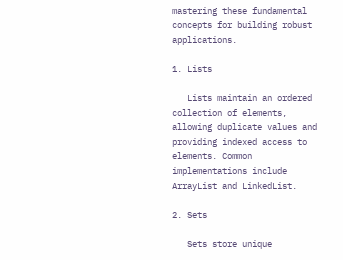mastering these fundamental concepts for building robust applications.

1. Lists

   Lists maintain an ordered collection of elements, allowing duplicate values and providing indexed access to elements. Common implementations include ArrayList and LinkedList.

2. Sets

   Sets store unique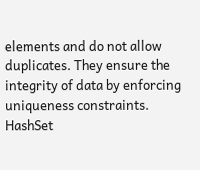elements and do not allow duplicates. They ensure the integrity of data by enforcing uniqueness constraints. HashSet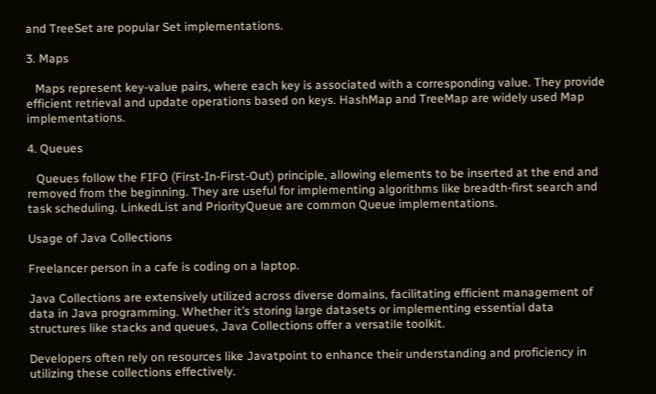and TreeSet are popular Set implementations.

3. Maps

   Maps represent key-value pairs, where each key is associated with a corresponding value. They provide efficient retrieval and update operations based on keys. HashMap and TreeMap are widely used Map implementations.

4. Queues

   Queues follow the FIFO (First-In-First-Out) principle, allowing elements to be inserted at the end and removed from the beginning. They are useful for implementing algorithms like breadth-first search and task scheduling. LinkedList and PriorityQueue are common Queue implementations.

Usage of Java Collections

Freelancer person in a cafe is coding on a laptop.

Java Collections are extensively utilized across diverse domains, facilitating efficient management of data in Java programming. Whether it’s storing large datasets or implementing essential data structures like stacks and queues, Java Collections offer a versatile toolkit.

Developers often rely on resources like Javatpoint to enhance their understanding and proficiency in utilizing these collections effectively.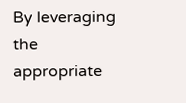By leveraging the appropriate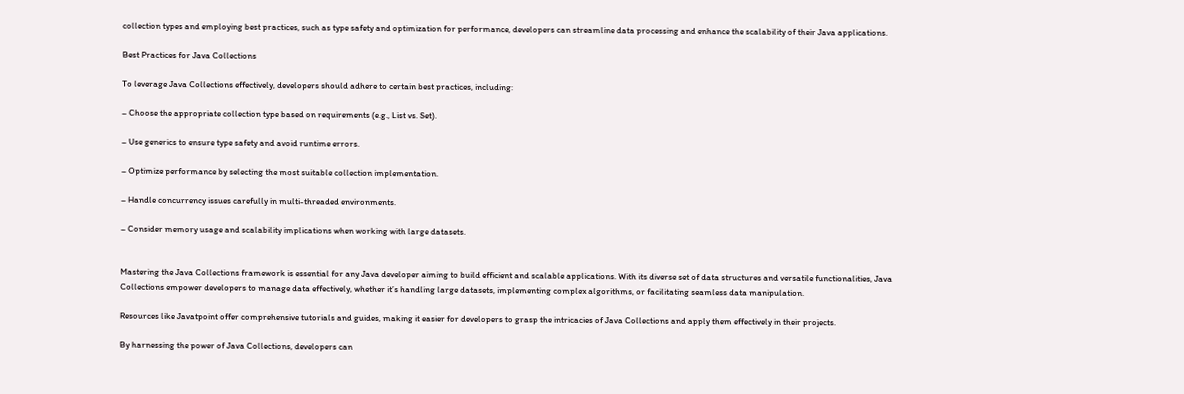collection types and employing best practices, such as type safety and optimization for performance, developers can streamline data processing and enhance the scalability of their Java applications.

Best Practices for Java Collections

To leverage Java Collections effectively, developers should adhere to certain best practices, including:

– Choose the appropriate collection type based on requirements (e.g., List vs. Set).

– Use generics to ensure type safety and avoid runtime errors.

– Optimize performance by selecting the most suitable collection implementation.

– Handle concurrency issues carefully in multi-threaded environments.

– Consider memory usage and scalability implications when working with large datasets.


Mastering the Java Collections framework is essential for any Java developer aiming to build efficient and scalable applications. With its diverse set of data structures and versatile functionalities, Java Collections empower developers to manage data effectively, whether it’s handling large datasets, implementing complex algorithms, or facilitating seamless data manipulation.

Resources like Javatpoint offer comprehensive tutorials and guides, making it easier for developers to grasp the intricacies of Java Collections and apply them effectively in their projects.

By harnessing the power of Java Collections, developers can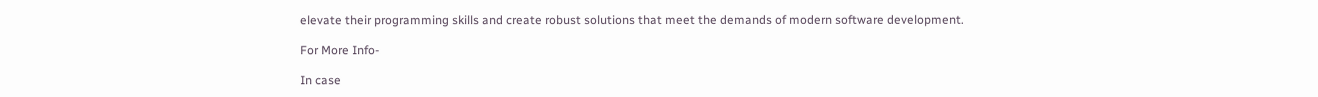elevate their programming skills and create robust solutions that meet the demands of modern software development.

For More Info-

In case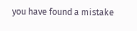you have found a mistake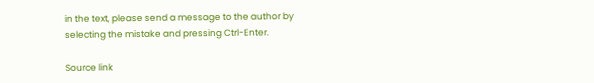in the text, please send a message to the author by selecting the mistake and pressing Ctrl-Enter.

Source link